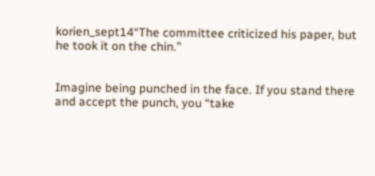korien_sept14“The committee criticized his paper, but he took it on the chin.”


Imagine being punched in the face. If you stand there and accept the punch, you “take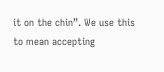it on the chin”. We use this to mean accepting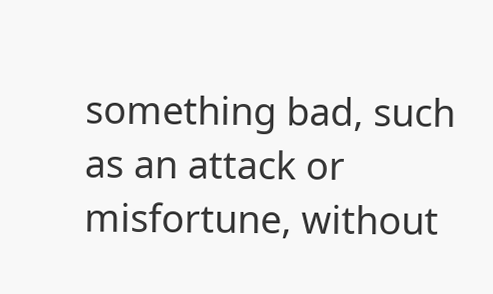something bad, such as an attack or misfortune, without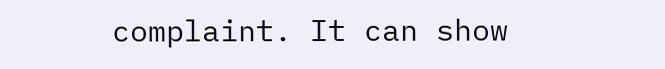complaint. It can show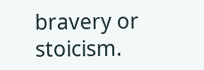bravery or stoicism.